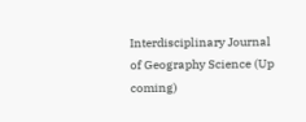Interdisciplinary Journal of Geography Science (Up coming)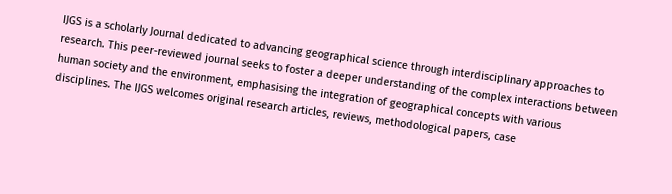IJGS is a scholarly Journal dedicated to advancing geographical science through interdisciplinary approaches to research. This peer-reviewed journal seeks to foster a deeper understanding of the complex interactions between human society and the environment, emphasising the integration of geographical concepts with various disciplines. The IJGS welcomes original research articles, reviews, methodological papers, case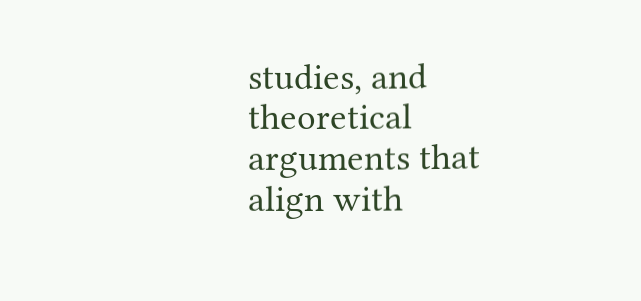studies, and theoretical arguments that align with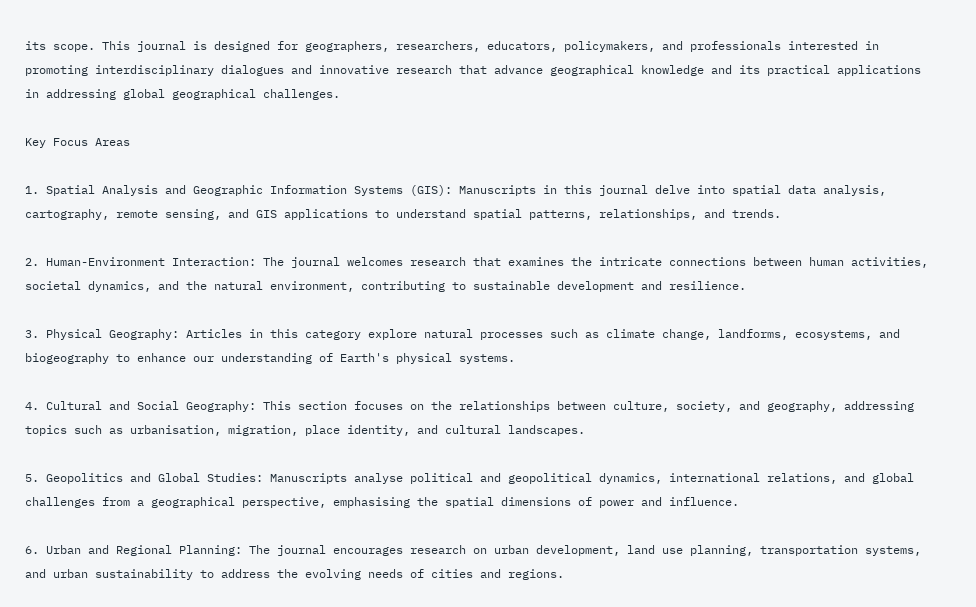its scope. This journal is designed for geographers, researchers, educators, policymakers, and professionals interested in promoting interdisciplinary dialogues and innovative research that advance geographical knowledge and its practical applications in addressing global geographical challenges.

Key Focus Areas

1. Spatial Analysis and Geographic Information Systems (GIS): Manuscripts in this journal delve into spatial data analysis, cartography, remote sensing, and GIS applications to understand spatial patterns, relationships, and trends.

2. Human-Environment Interaction: The journal welcomes research that examines the intricate connections between human activities, societal dynamics, and the natural environment, contributing to sustainable development and resilience.

3. Physical Geography: Articles in this category explore natural processes such as climate change, landforms, ecosystems, and biogeography to enhance our understanding of Earth's physical systems.

4. Cultural and Social Geography: This section focuses on the relationships between culture, society, and geography, addressing topics such as urbanisation, migration, place identity, and cultural landscapes.

5. Geopolitics and Global Studies: Manuscripts analyse political and geopolitical dynamics, international relations, and global challenges from a geographical perspective, emphasising the spatial dimensions of power and influence.

6. Urban and Regional Planning: The journal encourages research on urban development, land use planning, transportation systems, and urban sustainability to address the evolving needs of cities and regions.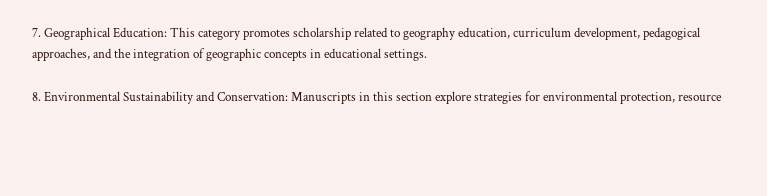7. Geographical Education: This category promotes scholarship related to geography education, curriculum development, pedagogical approaches, and the integration of geographic concepts in educational settings.

8. Environmental Sustainability and Conservation: Manuscripts in this section explore strategies for environmental protection, resource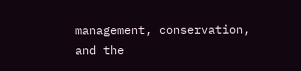management, conservation, and the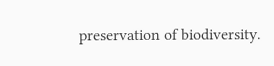preservation of biodiversity.